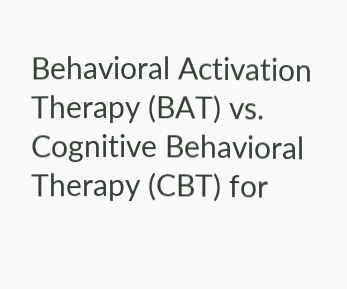Behavioral Activation Therapy (BAT) vs. Cognitive Behavioral Therapy (CBT) for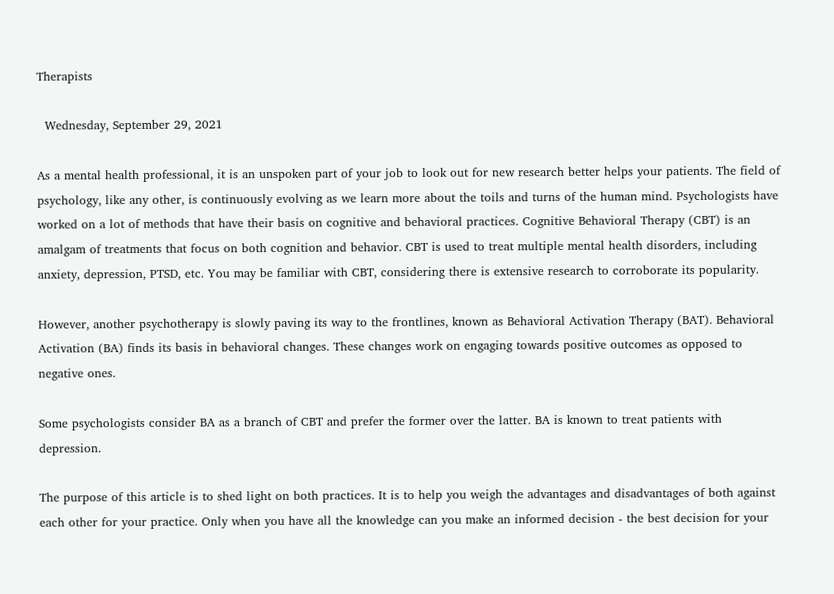Therapists

  Wednesday, September 29, 2021

As a mental health professional, it is an unspoken part of your job to look out for new research better helps your patients. The field of psychology, like any other, is continuously evolving as we learn more about the toils and turns of the human mind. Psychologists have worked on a lot of methods that have their basis on cognitive and behavioral practices. Cognitive Behavioral Therapy (CBT) is an amalgam of treatments that focus on both cognition and behavior. CBT is used to treat multiple mental health disorders, including anxiety, depression, PTSD, etc. You may be familiar with CBT, considering there is extensive research to corroborate its popularity.

However, another psychotherapy is slowly paving its way to the frontlines, known as Behavioral Activation Therapy (BAT). Behavioral Activation (BA) finds its basis in behavioral changes. These changes work on engaging towards positive outcomes as opposed to negative ones.

Some psychologists consider BA as a branch of CBT and prefer the former over the latter. BA is known to treat patients with depression.

The purpose of this article is to shed light on both practices. It is to help you weigh the advantages and disadvantages of both against each other for your practice. Only when you have all the knowledge can you make an informed decision - the best decision for your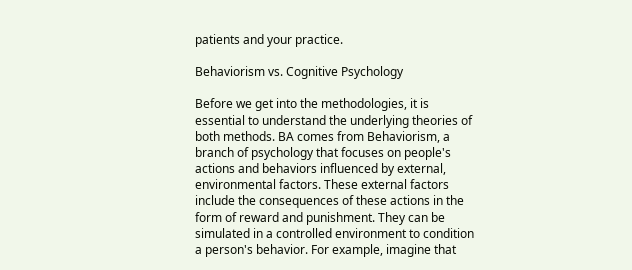patients and your practice.

Behaviorism vs. Cognitive Psychology

Before we get into the methodologies, it is essential to understand the underlying theories of both methods. BA comes from Behaviorism, a branch of psychology that focuses on people's actions and behaviors influenced by external, environmental factors. These external factors include the consequences of these actions in the form of reward and punishment. They can be simulated in a controlled environment to condition a person's behavior. For example, imagine that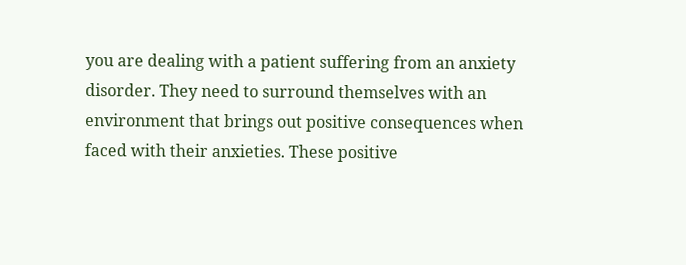you are dealing with a patient suffering from an anxiety disorder. They need to surround themselves with an environment that brings out positive consequences when faced with their anxieties. These positive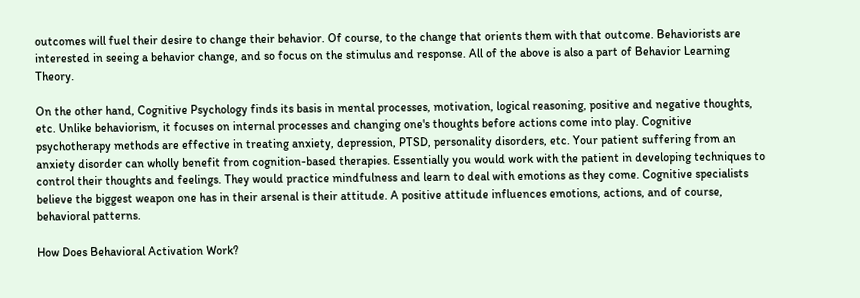outcomes will fuel their desire to change their behavior. Of course, to the change that orients them with that outcome. Behaviorists are interested in seeing a behavior change, and so focus on the stimulus and response. All of the above is also a part of Behavior Learning Theory.

On the other hand, Cognitive Psychology finds its basis in mental processes, motivation, logical reasoning, positive and negative thoughts, etc. Unlike behaviorism, it focuses on internal processes and changing one's thoughts before actions come into play. Cognitive psychotherapy methods are effective in treating anxiety, depression, PTSD, personality disorders, etc. Your patient suffering from an anxiety disorder can wholly benefit from cognition-based therapies. Essentially you would work with the patient in developing techniques to control their thoughts and feelings. They would practice mindfulness and learn to deal with emotions as they come. Cognitive specialists believe the biggest weapon one has in their arsenal is their attitude. A positive attitude influences emotions, actions, and of course, behavioral patterns.

How Does Behavioral Activation Work?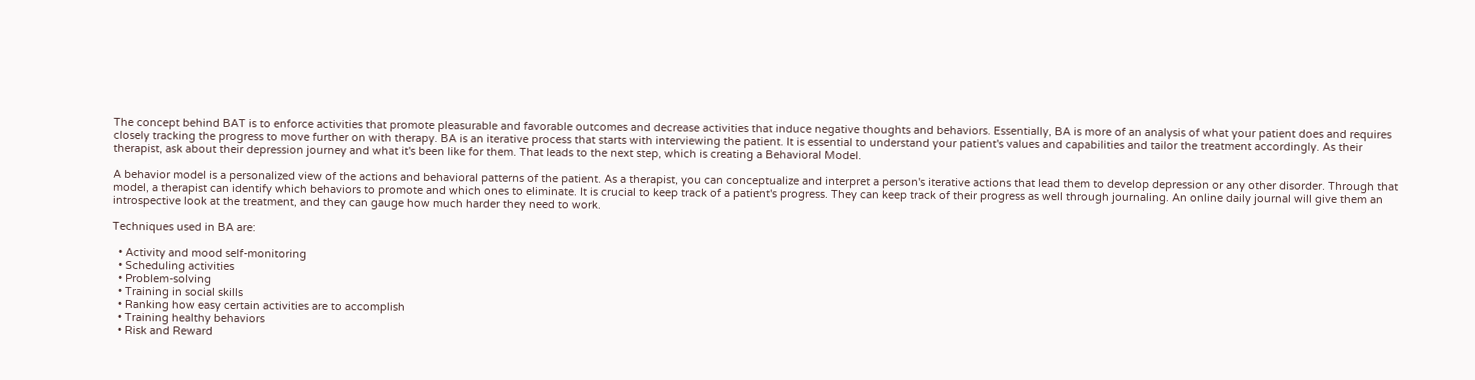The concept behind BAT is to enforce activities that promote pleasurable and favorable outcomes and decrease activities that induce negative thoughts and behaviors. Essentially, BA is more of an analysis of what your patient does and requires closely tracking the progress to move further on with therapy. BA is an iterative process that starts with interviewing the patient. It is essential to understand your patient's values and capabilities and tailor the treatment accordingly. As their therapist, ask about their depression journey and what it's been like for them. That leads to the next step, which is creating a Behavioral Model.

A behavior model is a personalized view of the actions and behavioral patterns of the patient. As a therapist, you can conceptualize and interpret a person's iterative actions that lead them to develop depression or any other disorder. Through that model, a therapist can identify which behaviors to promote and which ones to eliminate. It is crucial to keep track of a patient's progress. They can keep track of their progress as well through journaling. An online daily journal will give them an introspective look at the treatment, and they can gauge how much harder they need to work.

Techniques used in BA are:

  • Activity and mood self-monitoring
  • Scheduling activities
  • Problem-solving
  • Training in social skills
  • Ranking how easy certain activities are to accomplish
  • Training healthy behaviors
  • Risk and Reward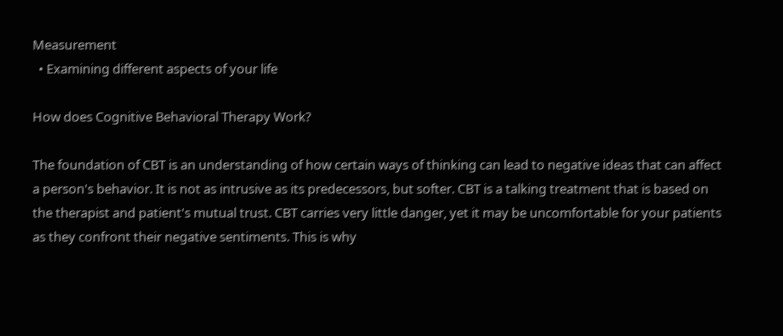Measurement
  • Examining different aspects of your life

How does Cognitive Behavioral Therapy Work?

The foundation of CBT is an understanding of how certain ways of thinking can lead to negative ideas that can affect a person's behavior. It is not as intrusive as its predecessors, but softer. CBT is a talking treatment that is based on the therapist and patient's mutual trust. CBT carries very little danger, yet it may be uncomfortable for your patients as they confront their negative sentiments. This is why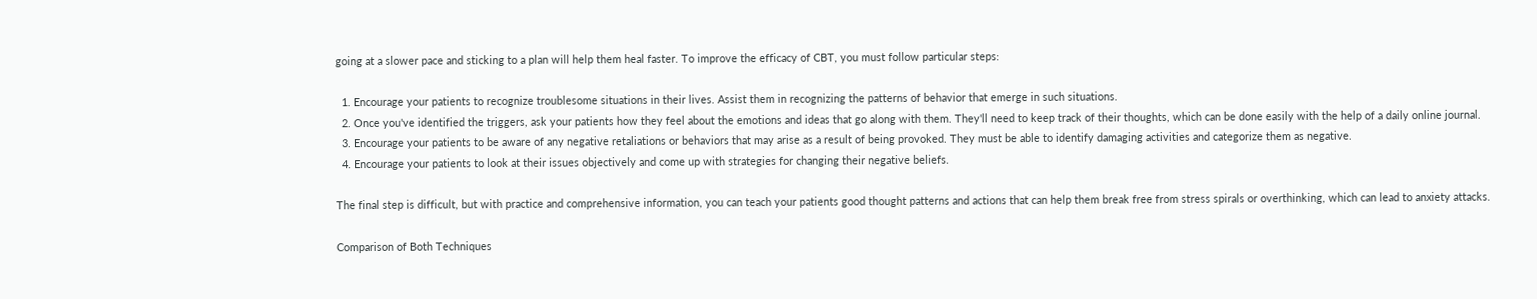going at a slower pace and sticking to a plan will help them heal faster. To improve the efficacy of CBT, you must follow particular steps:

  1. Encourage your patients to recognize troublesome situations in their lives. Assist them in recognizing the patterns of behavior that emerge in such situations.
  2. Once you've identified the triggers, ask your patients how they feel about the emotions and ideas that go along with them. They'll need to keep track of their thoughts, which can be done easily with the help of a daily online journal.
  3. Encourage your patients to be aware of any negative retaliations or behaviors that may arise as a result of being provoked. They must be able to identify damaging activities and categorize them as negative.
  4. Encourage your patients to look at their issues objectively and come up with strategies for changing their negative beliefs.

The final step is difficult, but with practice and comprehensive information, you can teach your patients good thought patterns and actions that can help them break free from stress spirals or overthinking, which can lead to anxiety attacks.

Comparison of Both Techniques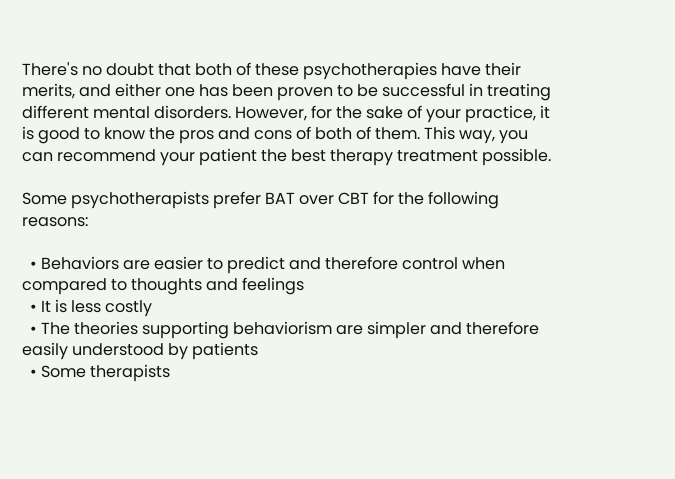There's no doubt that both of these psychotherapies have their merits, and either one has been proven to be successful in treating different mental disorders. However, for the sake of your practice, it is good to know the pros and cons of both of them. This way, you can recommend your patient the best therapy treatment possible.

Some psychotherapists prefer BAT over CBT for the following reasons:

  • Behaviors are easier to predict and therefore control when compared to thoughts and feelings
  • It is less costly
  • The theories supporting behaviorism are simpler and therefore easily understood by patients
  • Some therapists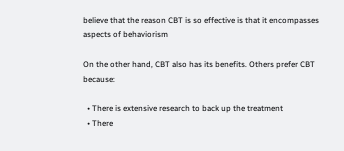believe that the reason CBT is so effective is that it encompasses aspects of behaviorism

On the other hand, CBT also has its benefits. Others prefer CBT because:

  • There is extensive research to back up the treatment
  • There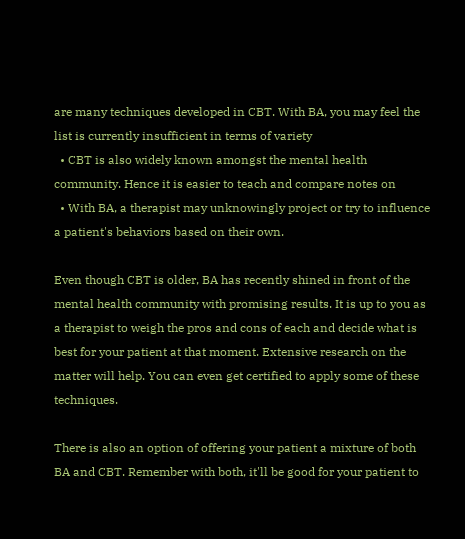are many techniques developed in CBT. With BA, you may feel the list is currently insufficient in terms of variety
  • CBT is also widely known amongst the mental health community. Hence it is easier to teach and compare notes on
  • With BA, a therapist may unknowingly project or try to influence a patient's behaviors based on their own.

Even though CBT is older, BA has recently shined in front of the mental health community with promising results. It is up to you as a therapist to weigh the pros and cons of each and decide what is best for your patient at that moment. Extensive research on the matter will help. You can even get certified to apply some of these techniques.

There is also an option of offering your patient a mixture of both BA and CBT. Remember with both, it'll be good for your patient to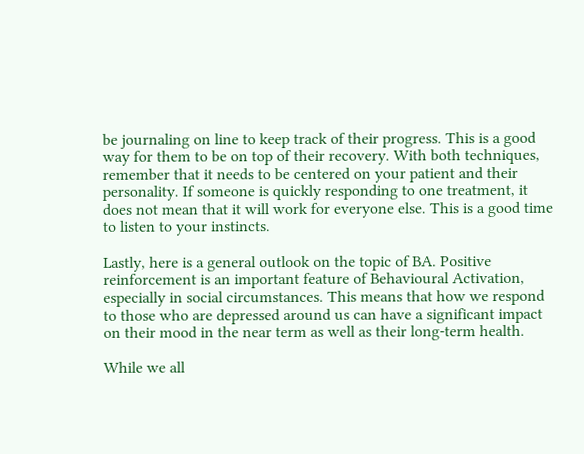be journaling on line to keep track of their progress. This is a good way for them to be on top of their recovery. With both techniques, remember that it needs to be centered on your patient and their personality. If someone is quickly responding to one treatment, it does not mean that it will work for everyone else. This is a good time to listen to your instincts.

Lastly, here is a general outlook on the topic of BA. Positive reinforcement is an important feature of Behavioural Activation, especially in social circumstances. This means that how we respond to those who are depressed around us can have a significant impact on their mood in the near term as well as their long-term health.

While we all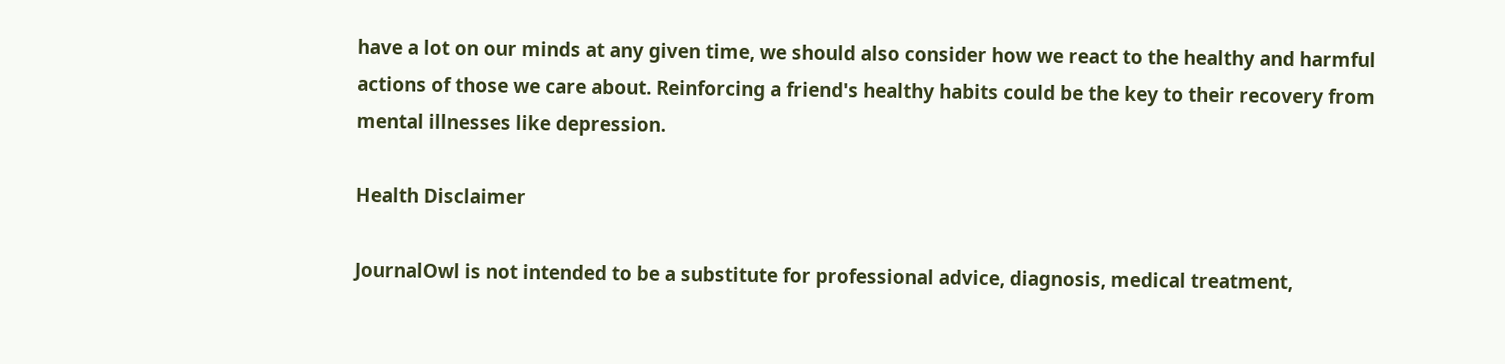have a lot on our minds at any given time, we should also consider how we react to the healthy and harmful actions of those we care about. Reinforcing a friend's healthy habits could be the key to their recovery from mental illnesses like depression.

Health Disclaimer

JournalOwl is not intended to be a substitute for professional advice, diagnosis, medical treatment,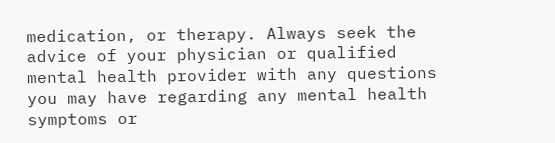medication, or therapy. Always seek the advice of your physician or qualified mental health provider with any questions you may have regarding any mental health symptoms or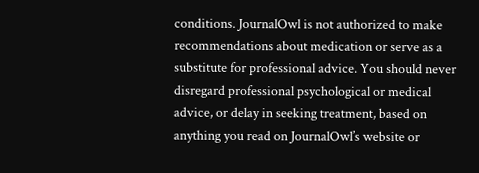conditions. JournalOwl is not authorized to make recommendations about medication or serve as a substitute for professional advice. You should never disregard professional psychological or medical advice, or delay in seeking treatment, based on anything you read on JournalOwl’s website or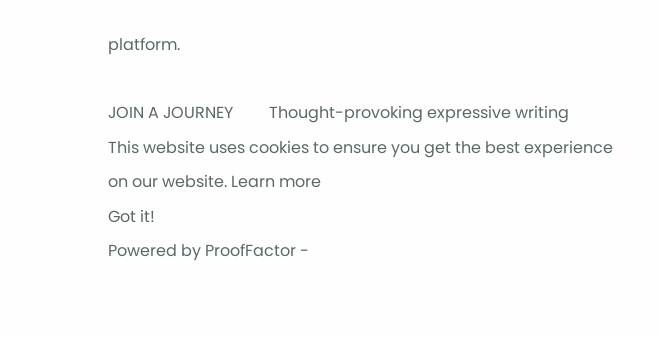platform.

JOIN A JOURNEY         Thought-provoking expressive writing
This website uses cookies to ensure you get the best experience on our website. Learn more
Got it!
Powered by ProofFactor -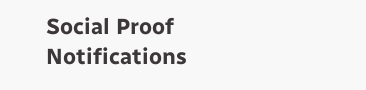Social Proof Notifications